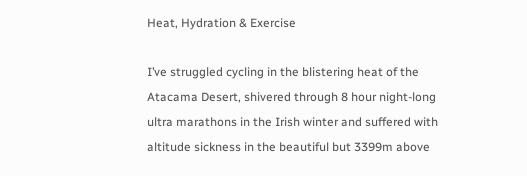Heat, Hydration & Exercise

I’ve struggled cycling in the blistering heat of the Atacama Desert, shivered through 8 hour night-long ultra marathons in the Irish winter and suffered with altitude sickness in the beautiful but 3399m above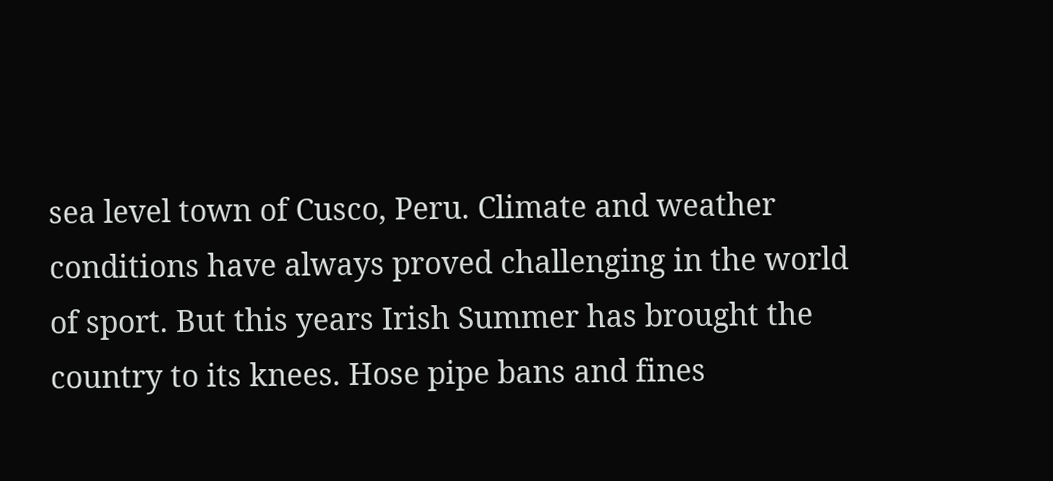sea level town of Cusco, Peru. Climate and weather conditions have always proved challenging in the world of sport. But this years Irish Summer has brought the country to its knees. Hose pipe bans and fines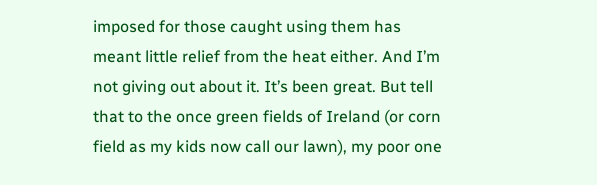imposed for those caught using them has meant little relief from the heat either. And I’m not giving out about it. It’s been great. But tell that to the once green fields of Ireland (or corn field as my kids now call our lawn), my poor one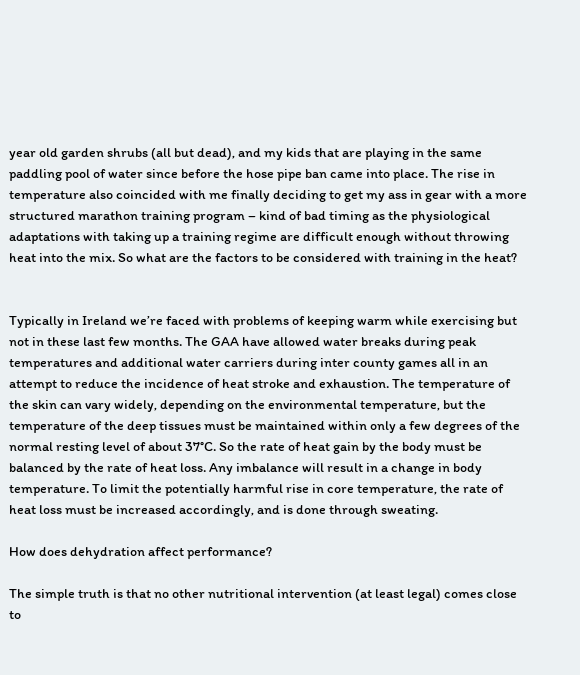year old garden shrubs (all but dead), and my kids that are playing in the same paddling pool of water since before the hose pipe ban came into place. The rise in temperature also coincided with me finally deciding to get my ass in gear with a more structured marathon training program – kind of bad timing as the physiological adaptations with taking up a training regime are difficult enough without throwing heat into the mix. So what are the factors to be considered with training in the heat?


Typically in Ireland we’re faced with problems of keeping warm while exercising but not in these last few months. The GAA have allowed water breaks during peak temperatures and additional water carriers during inter county games all in an attempt to reduce the incidence of heat stroke and exhaustion. The temperature of the skin can vary widely, depending on the environmental temperature, but the temperature of the deep tissues must be maintained within only a few degrees of the normal resting level of about 37°C. So the rate of heat gain by the body must be balanced by the rate of heat loss. Any imbalance will result in a change in body temperature. To limit the potentially harmful rise in core temperature, the rate of heat loss must be increased accordingly, and is done through sweating.

How does dehydration affect performance?

The simple truth is that no other nutritional intervention (at least legal) comes close to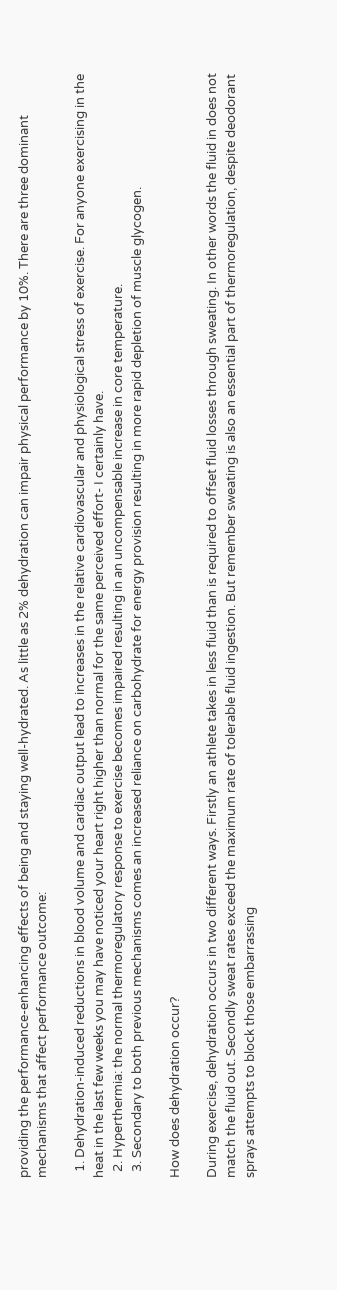providing the performance-enhancing effects of being and staying well-hydrated. As little as 2% dehydration can impair physical performance by 10%. There are three dominant mechanisms that affect performance outcome:

  1. Dehydration-induced reductions in blood volume and cardiac output lead to increases in the relative cardiovascular and physiological stress of exercise. For anyone exercising in the heat in the last few weeks you may have noticed your heart right higher than normal for the same perceived effort- I certainly have.
  2. Hyperthermia: the normal thermoregulatory response to exercise becomes impaired resulting in an uncompensable increase in core temperature.
  3. Secondary to both previous mechanisms comes an increased reliance on carbohydrate for energy provision resulting in more rapid depletion of muscle glycogen.

How does dehydration occur?

During exercise, dehydration occurs in two different ways. Firstly an athlete takes in less fluid than is required to offset fluid losses through sweating. In other words the fluid in does not match the fluid out. Secondly sweat rates exceed the maximum rate of tolerable fluid ingestion. But remember sweating is also an essential part of thermoregulation, despite deodorant sprays attempts to block those embarrassing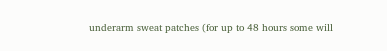underarm sweat patches (for up to 48 hours some will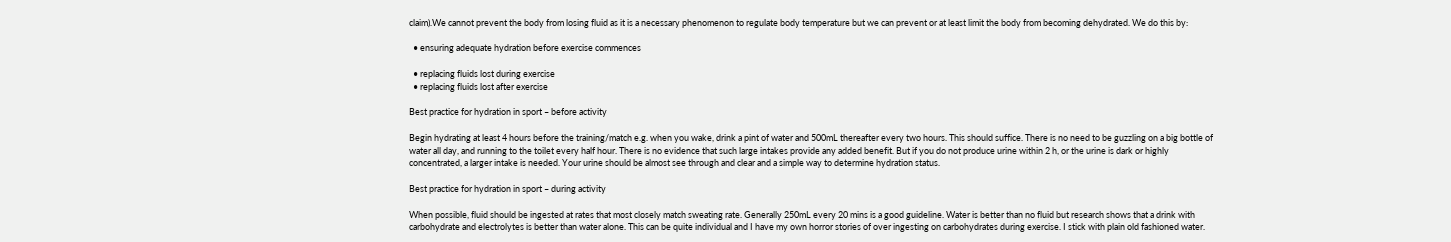claim).We cannot prevent the body from losing fluid as it is a necessary phenomenon to regulate body temperature but we can prevent or at least limit the body from becoming dehydrated. We do this by:

  • ensuring adequate hydration before exercise commences

  • replacing fluids lost during exercise
  • replacing fluids lost after exercise

Best practice for hydration in sport – before activity

Begin hydrating at least 4 hours before the training/match e.g. when you wake, drink a pint of water and 500mL thereafter every two hours. This should suffice. There is no need to be guzzling on a big bottle of water all day, and running to the toilet every half hour. There is no evidence that such large intakes provide any added benefit. But if you do not produce urine within 2 h, or the urine is dark or highly concentrated, a larger intake is needed. Your urine should be almost see through and clear and a simple way to determine hydration status.

Best practice for hydration in sport – during activity

When possible, fluid should be ingested at rates that most closely match sweating rate. Generally 250mL every 20 mins is a good guideline. Water is better than no fluid but research shows that a drink with carbohydrate and electrolytes is better than water alone. This can be quite individual and I have my own horror stories of over ingesting on carbohydrates during exercise. I stick with plain old fashioned water.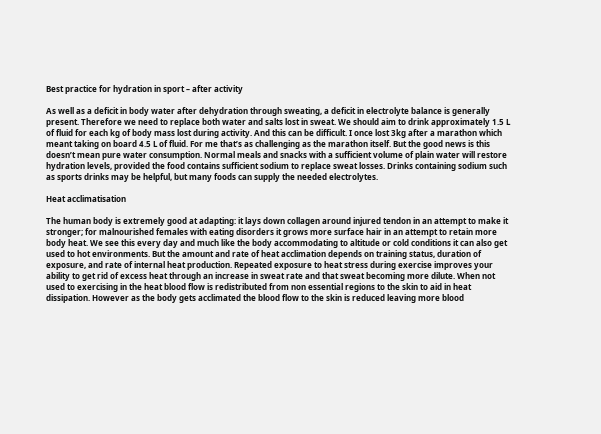Best practice for hydration in sport – after activity

As well as a deficit in body water after dehydration through sweating, a deficit in electrolyte balance is generally present. Therefore we need to replace both water and salts lost in sweat. We should aim to drink approximately 1.5 L of fluid for each kg of body mass lost during activity. And this can be difficult. I once lost 3kg after a marathon which meant taking on board 4.5 L of fluid. For me that’s as challenging as the marathon itself. But the good news is this doesn’t mean pure water consumption. Normal meals and snacks with a sufficient volume of plain water will restore hydration levels, provided the food contains sufficient sodium to replace sweat losses. Drinks containing sodium such as sports drinks may be helpful, but many foods can supply the needed electrolytes.

Heat acclimatisation

The human body is extremely good at adapting: it lays down collagen around injured tendon in an attempt to make it stronger; for malnourished females with eating disorders it grows more surface hair in an attempt to retain more body heat. We see this every day and much like the body accommodating to altitude or cold conditions it can also get used to hot environments. But the amount and rate of heat acclimation depends on training status, duration of exposure, and rate of internal heat production. Repeated exposure to heat stress during exercise improves your ability to get rid of excess heat through an increase in sweat rate and that sweat becoming more dilute. When not used to exercising in the heat blood flow is redistributed from non essential regions to the skin to aid in heat dissipation. However as the body gets acclimated the blood flow to the skin is reduced leaving more blood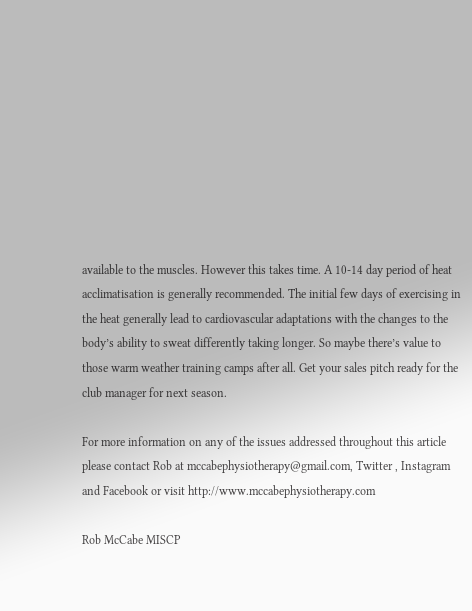available to the muscles. However this takes time. A 10-14 day period of heat acclimatisation is generally recommended. The initial few days of exercising in the heat generally lead to cardiovascular adaptations with the changes to the body’s ability to sweat differently taking longer. So maybe there’s value to those warm weather training camps after all. Get your sales pitch ready for the club manager for next season.

For more information on any of the issues addressed throughout this article please contact Rob at mccabephysiotherapy@gmail.com, Twitter , Instagram and Facebook or visit http://www.mccabephysiotherapy.com

Rob McCabe MISCP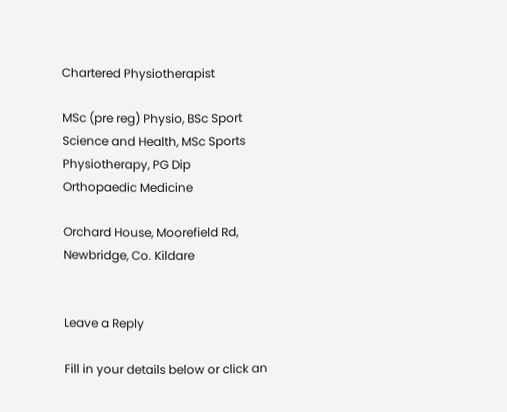Chartered Physiotherapist

MSc (pre reg) Physio, BSc Sport Science and Health, MSc Sports Physiotherapy, PG Dip Orthopaedic Medicine

Orchard House, Moorefield Rd, Newbridge, Co. Kildare


Leave a Reply

Fill in your details below or click an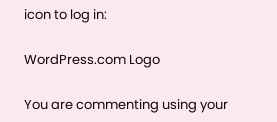icon to log in:

WordPress.com Logo

You are commenting using your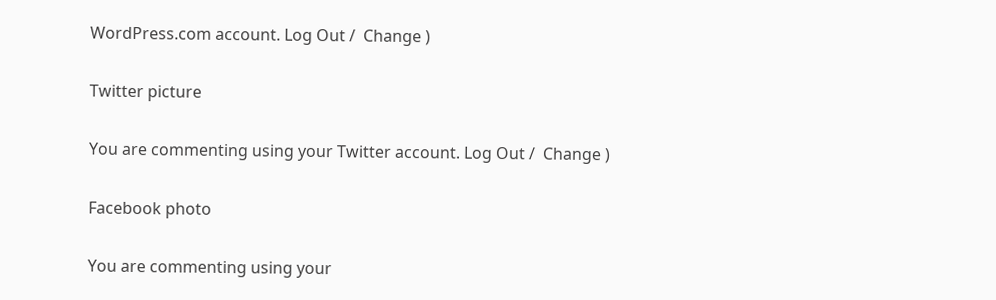WordPress.com account. Log Out /  Change )

Twitter picture

You are commenting using your Twitter account. Log Out /  Change )

Facebook photo

You are commenting using your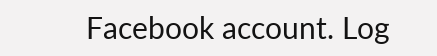Facebook account. Log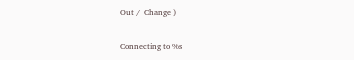Out /  Change )

Connecting to %s